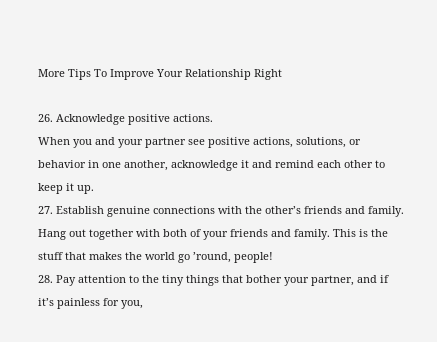More Tips To Improve Your Relationship Right

26. Acknowledge positive actions.
When you and your partner see positive actions, solutions, or behavior in one another, acknowledge it and remind each other to keep it up.
27. Establish genuine connections with the other’s friends and family.
Hang out together with both of your friends and family. This is the stuff that makes the world go ’round, people!
28. Pay attention to the tiny things that bother your partner, and if it’s painless for you,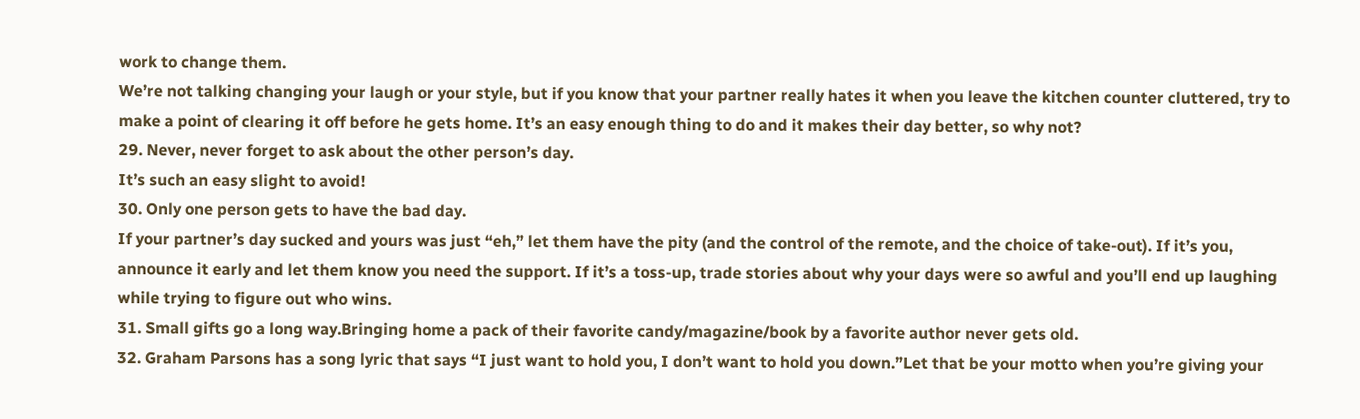work to change them.
We’re not talking changing your laugh or your style, but if you know that your partner really hates it when you leave the kitchen counter cluttered, try to make a point of clearing it off before he gets home. It’s an easy enough thing to do and it makes their day better, so why not?
29. Never, never forget to ask about the other person’s day.
It’s such an easy slight to avoid!
30. Only one person gets to have the bad day.
If your partner’s day sucked and yours was just “eh,” let them have the pity (and the control of the remote, and the choice of take-out). If it’s you, announce it early and let them know you need the support. If it’s a toss-up, trade stories about why your days were so awful and you’ll end up laughing while trying to figure out who wins.
31. Small gifts go a long way.Bringing home a pack of their favorite candy/magazine/book by a favorite author never gets old.
32. Graham Parsons has a song lyric that says “I just want to hold you, I don’t want to hold you down.”Let that be your motto when you’re giving your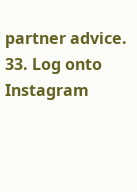partner advice.
33. Log onto Instagram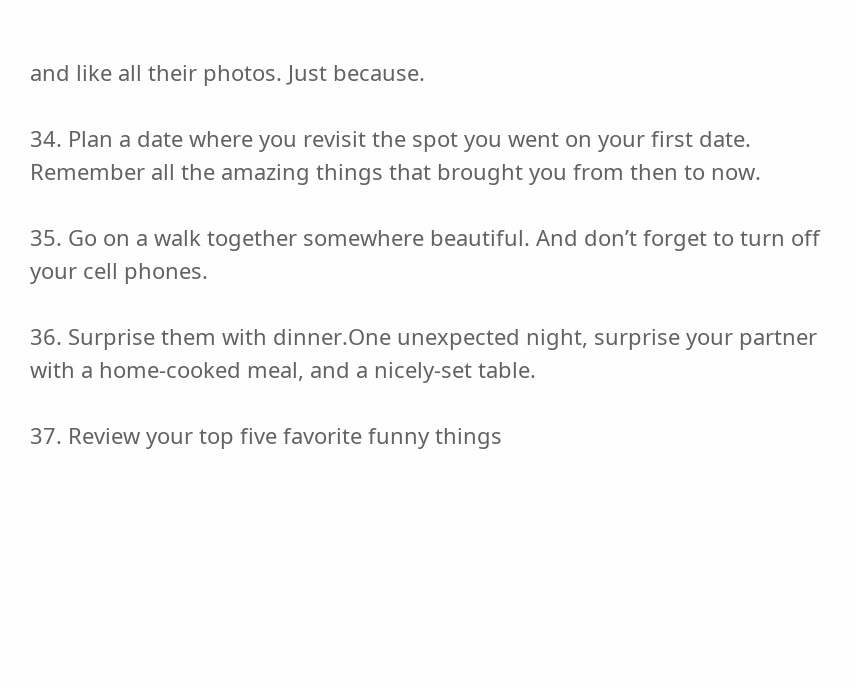and like all their photos. Just because.

34. Plan a date where you revisit the spot you went on your first date. Remember all the amazing things that brought you from then to now.

35. Go on a walk together somewhere beautiful. And don’t forget to turn off your cell phones.

36. Surprise them with dinner.One unexpected night, surprise your partner with a home-cooked meal, and a nicely-set table.

37. Review your top five favorite funny things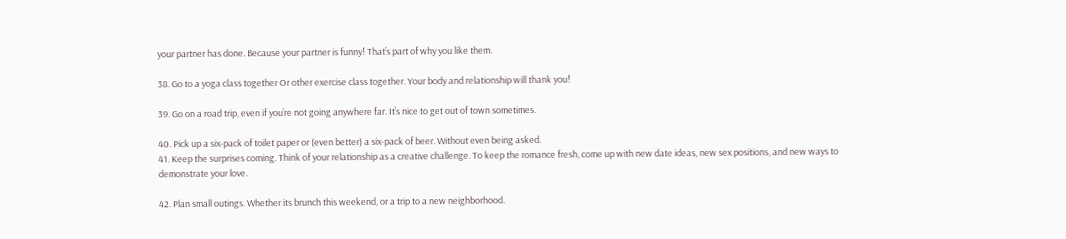your partner has done. Because your partner is funny! That’s part of why you like them.

38. Go to a yoga class together Or other exercise class together. Your body and relationship will thank you!

39. Go on a road trip, even if you’re not going anywhere far. It’s nice to get out of town sometimes.

40. Pick up a six-pack of toilet paper or (even better) a six-pack of beer. Without even being asked.
41. Keep the surprises coming. Think of your relationship as a creative challenge. To keep the romance fresh, come up with new date ideas, new sex positions, and new ways to demonstrate your love.

42. Plan small outings. Whether its brunch this weekend, or a trip to a new neighborhood.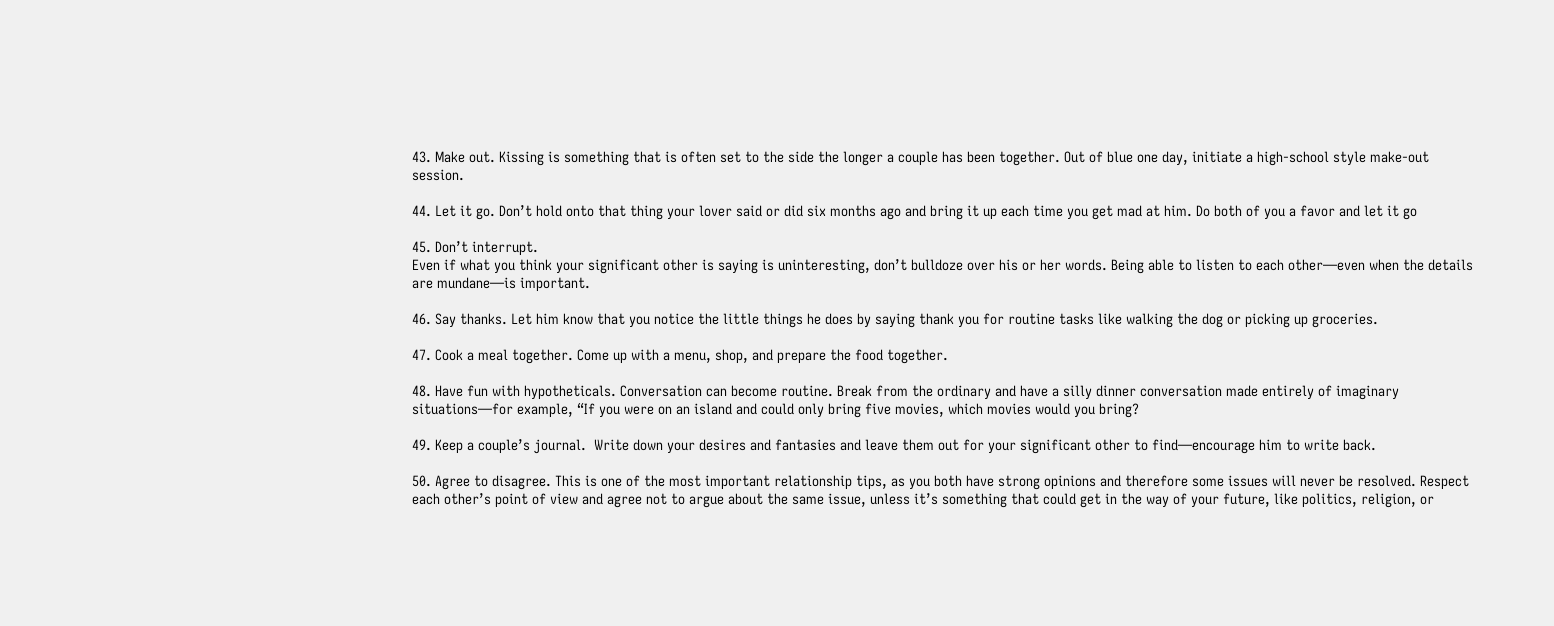43. Make out. Kissing is something that is often set to the side the longer a couple has been together. Out of blue one day, initiate a high-school style make-out session.

44. Let it go. Don’t hold onto that thing your lover said or did six months ago and bring it up each time you get mad at him. Do both of you a favor and let it go

45. Don’t interrupt.
Even if what you think your significant other is saying is uninteresting, don’t bulldoze over his or her words. Being able to listen to each other—even when the details are mundane—is important.

46. Say thanks. Let him know that you notice the little things he does by saying thank you for routine tasks like walking the dog or picking up groceries.

47. Cook a meal together. Come up with a menu, shop, and prepare the food together.

48. Have fun with hypotheticals. Conversation can become routine. Break from the ordinary and have a silly dinner conversation made entirely of imaginary situations—for example, “If you were on an island and could only bring five movies, which movies would you bring?

49. Keep a couple’s journal.  Write down your desires and fantasies and leave them out for your significant other to find—encourage him to write back.

50. Agree to disagree. This is one of the most important relationship tips, as you both have strong opinions and therefore some issues will never be resolved. Respect each other’s point of view and agree not to argue about the same issue, unless it’s something that could get in the way of your future, like politics, religion, or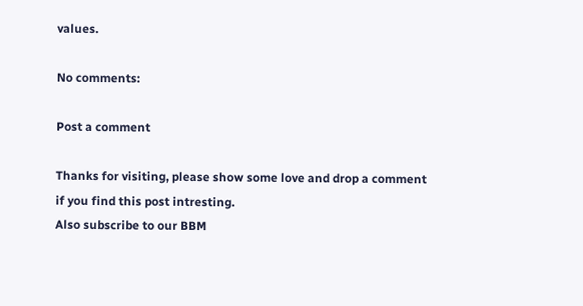values.

No comments:

Post a comment

Thanks for visiting, please show some love and drop a comment if you find this post intresting.
Also subscribe to our BBM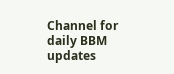Channel for daily BBM updates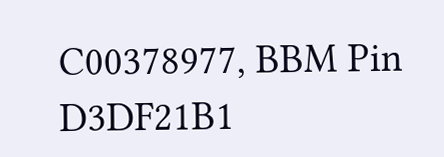C00378977, BBM Pin D3DF21B1